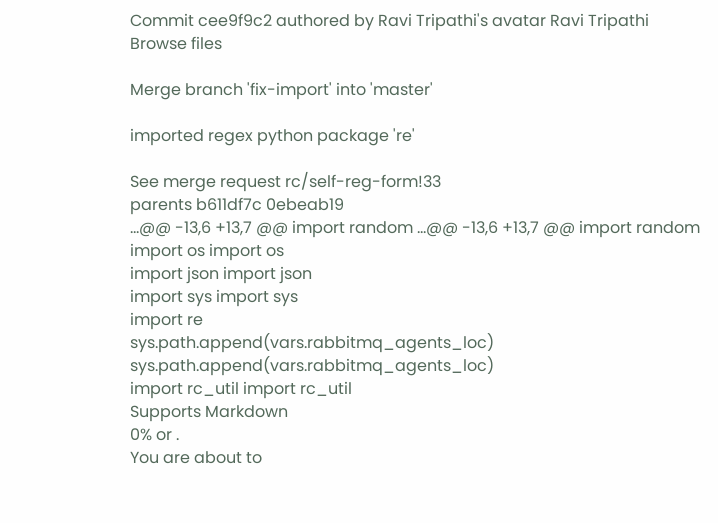Commit cee9f9c2 authored by Ravi Tripathi's avatar Ravi Tripathi
Browse files

Merge branch 'fix-import' into 'master'

imported regex python package 're'

See merge request rc/self-reg-form!33
parents b611df7c 0ebeab19
...@@ -13,6 +13,7 @@ import random ...@@ -13,6 +13,7 @@ import random
import os import os
import json import json
import sys import sys
import re
sys.path.append(vars.rabbitmq_agents_loc) sys.path.append(vars.rabbitmq_agents_loc)
import rc_util import rc_util
Supports Markdown
0% or .
You are about to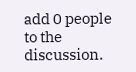add 0 people to the discussion.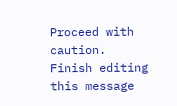Proceed with caution.
Finish editing this message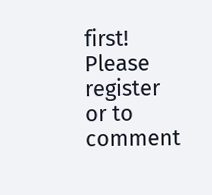first!
Please register or to comment